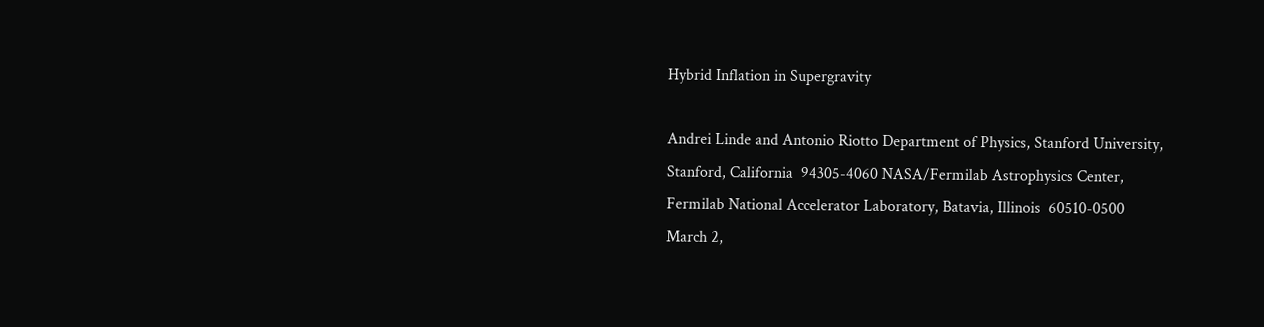Hybrid Inflation in Supergravity

Andrei Linde and Antonio Riotto Department of Physics, Stanford University, Stanford, California  94305-4060 NASA/Fermilab Astrophysics Center,
Fermilab National Accelerator Laboratory, Batavia, Illinois  60510-0500
March 2,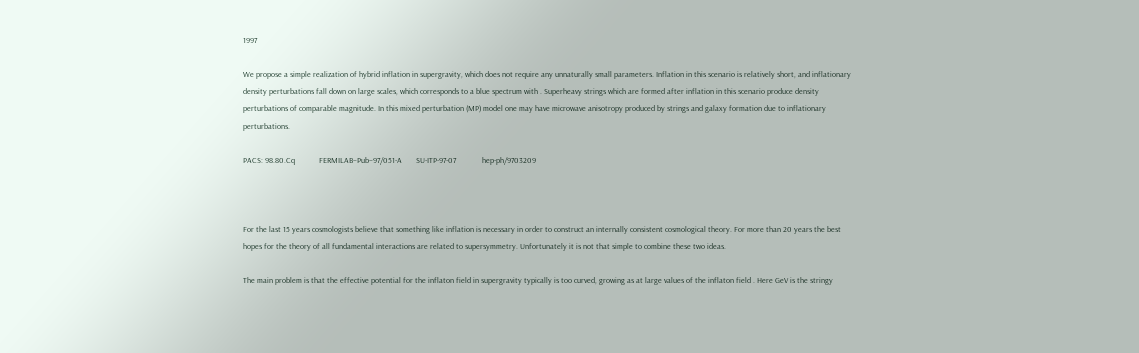1997

We propose a simple realization of hybrid inflation in supergravity, which does not require any unnaturally small parameters. Inflation in this scenario is relatively short, and inflationary density perturbations fall down on large scales, which corresponds to a blue spectrum with . Superheavy strings which are formed after inflation in this scenario produce density perturbations of comparable magnitude. In this mixed perturbation (MP) model one may have microwave anisotropy produced by strings and galaxy formation due to inflationary perturbations.

PACS: 98.80.Cq            FERMILAB–Pub–97/051-A       SU-ITP-97-07             hep-ph/9703209



For the last 15 years cosmologists believe that something like inflation is necessary in order to construct an internally consistent cosmological theory. For more than 20 years the best hopes for the theory of all fundamental interactions are related to supersymmetry. Unfortunately it is not that simple to combine these two ideas.

The main problem is that the effective potential for the inflaton field in supergravity typically is too curved, growing as at large values of the inflaton field . Here GeV is the stringy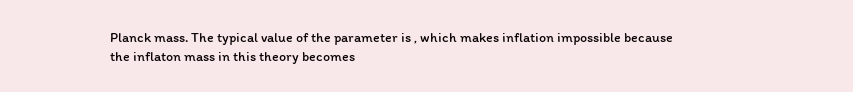Planck mass. The typical value of the parameter is , which makes inflation impossible because the inflaton mass in this theory becomes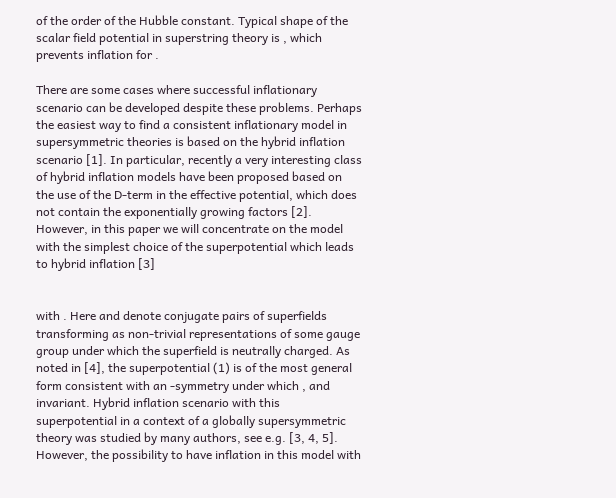of the order of the Hubble constant. Typical shape of the scalar field potential in superstring theory is , which prevents inflation for .

There are some cases where successful inflationary scenario can be developed despite these problems. Perhaps the easiest way to find a consistent inflationary model in supersymmetric theories is based on the hybrid inflation scenario [1]. In particular, recently a very interesting class of hybrid inflation models have been proposed based on the use of the D-term in the effective potential, which does not contain the exponentially growing factors [2]. However, in this paper we will concentrate on the model with the simplest choice of the superpotential which leads to hybrid inflation [3]


with . Here and denote conjugate pairs of superfields transforming as non-trivial representations of some gauge group under which the superfield is neutrally charged. As noted in [4], the superpotential (1) is of the most general form consistent with an -symmetry under which , and invariant. Hybrid inflation scenario with this superpotential in a context of a globally supersymmetric theory was studied by many authors, see e.g. [3, 4, 5]. However, the possibility to have inflation in this model with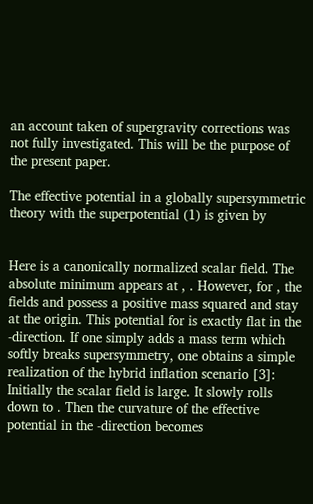an account taken of supergravity corrections was not fully investigated. This will be the purpose of the present paper.

The effective potential in a globally supersymmetric theory with the superpotential (1) is given by


Here is a canonically normalized scalar field. The absolute minimum appears at , . However, for , the fields and possess a positive mass squared and stay at the origin. This potential for is exactly flat in the -direction. If one simply adds a mass term which softly breaks supersymmetry, one obtains a simple realization of the hybrid inflation scenario [3]: Initially the scalar field is large. It slowly rolls down to . Then the curvature of the effective potential in the -direction becomes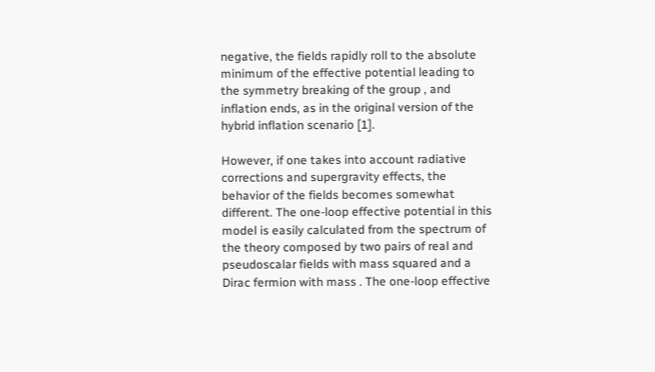negative, the fields rapidly roll to the absolute minimum of the effective potential leading to the symmetry breaking of the group , and inflation ends, as in the original version of the hybrid inflation scenario [1].

However, if one takes into account radiative corrections and supergravity effects, the behavior of the fields becomes somewhat different. The one-loop effective potential in this model is easily calculated from the spectrum of the theory composed by two pairs of real and pseudoscalar fields with mass squared and a Dirac fermion with mass . The one-loop effective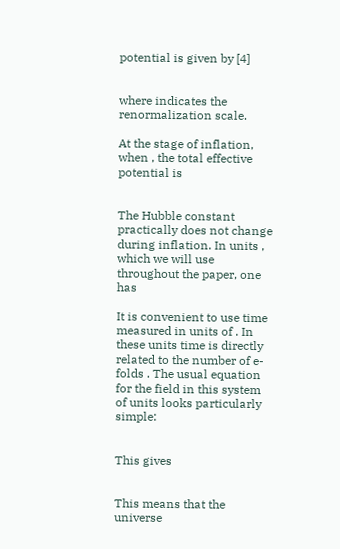potential is given by [4]


where indicates the renormalization scale.

At the stage of inflation, when , the total effective potential is


The Hubble constant practically does not change during inflation. In units , which we will use throughout the paper, one has

It is convenient to use time measured in units of . In these units time is directly related to the number of e-folds . The usual equation for the field in this system of units looks particularly simple:


This gives


This means that the universe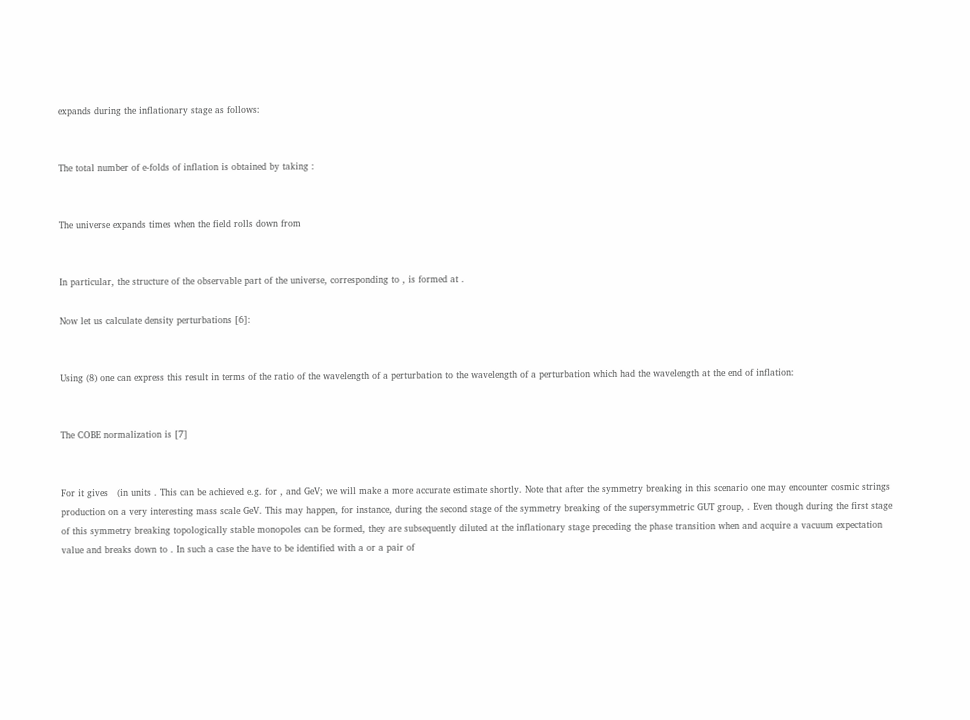expands during the inflationary stage as follows:


The total number of e-folds of inflation is obtained by taking :


The universe expands times when the field rolls down from


In particular, the structure of the observable part of the universe, corresponding to , is formed at .

Now let us calculate density perturbations [6]:


Using (8) one can express this result in terms of the ratio of the wavelength of a perturbation to the wavelength of a perturbation which had the wavelength at the end of inflation:


The COBE normalization is [7]


For it gives   (in units . This can be achieved e.g. for , and GeV; we will make a more accurate estimate shortly. Note that after the symmetry breaking in this scenario one may encounter cosmic strings production on a very interesting mass scale GeV. This may happen, for instance, during the second stage of the symmetry breaking of the supersymmetric GUT group, . Even though during the first stage of this symmetry breaking topologically stable monopoles can be formed, they are subsequently diluted at the inflationary stage preceding the phase transition when and acquire a vacuum expectation value and breaks down to . In such a case the have to be identified with a or a pair of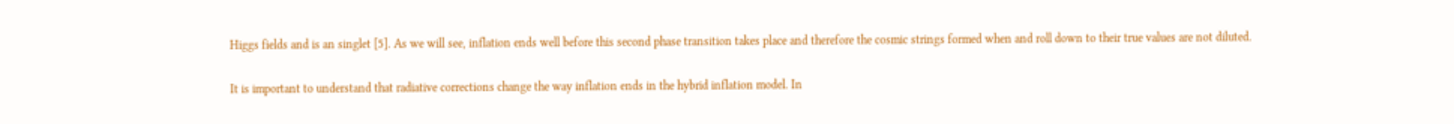Higgs fields and is an singlet [5]. As we will see, inflation ends well before this second phase transition takes place and therefore the cosmic strings formed when and roll down to their true values are not diluted.

It is important to understand that radiative corrections change the way inflation ends in the hybrid inflation model. In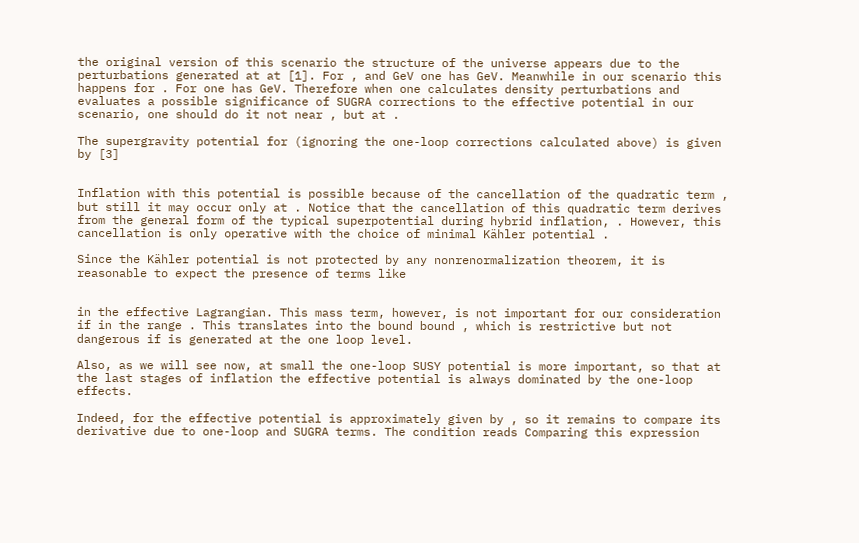the original version of this scenario the structure of the universe appears due to the perturbations generated at at [1]. For , and GeV one has GeV. Meanwhile in our scenario this happens for . For one has GeV. Therefore when one calculates density perturbations and evaluates a possible significance of SUGRA corrections to the effective potential in our scenario, one should do it not near , but at .

The supergravity potential for (ignoring the one-loop corrections calculated above) is given by [3]


Inflation with this potential is possible because of the cancellation of the quadratic term , but still it may occur only at . Notice that the cancellation of this quadratic term derives from the general form of the typical superpotential during hybrid inflation, . However, this cancellation is only operative with the choice of minimal Kähler potential .

Since the Kähler potential is not protected by any nonrenormalization theorem, it is reasonable to expect the presence of terms like


in the effective Lagrangian. This mass term, however, is not important for our consideration if in the range . This translates into the bound bound , which is restrictive but not dangerous if is generated at the one loop level.

Also, as we will see now, at small the one-loop SUSY potential is more important, so that at the last stages of inflation the effective potential is always dominated by the one-loop effects.

Indeed, for the effective potential is approximately given by , so it remains to compare its derivative due to one-loop and SUGRA terms. The condition reads Comparing this expression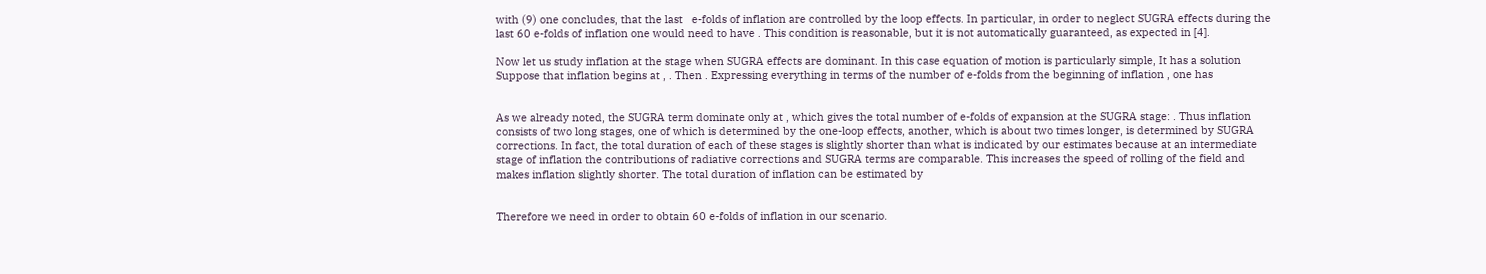with (9) one concludes, that the last   e-folds of inflation are controlled by the loop effects. In particular, in order to neglect SUGRA effects during the last 60 e-folds of inflation one would need to have . This condition is reasonable, but it is not automatically guaranteed, as expected in [4].

Now let us study inflation at the stage when SUGRA effects are dominant. In this case equation of motion is particularly simple, It has a solution Suppose that inflation begins at , . Then . Expressing everything in terms of the number of e-folds from the beginning of inflation , one has


As we already noted, the SUGRA term dominate only at , which gives the total number of e-folds of expansion at the SUGRA stage: . Thus inflation consists of two long stages, one of which is determined by the one-loop effects, another, which is about two times longer, is determined by SUGRA corrections. In fact, the total duration of each of these stages is slightly shorter than what is indicated by our estimates because at an intermediate stage of inflation the contributions of radiative corrections and SUGRA terms are comparable. This increases the speed of rolling of the field and makes inflation slightly shorter. The total duration of inflation can be estimated by


Therefore we need in order to obtain 60 e-folds of inflation in our scenario.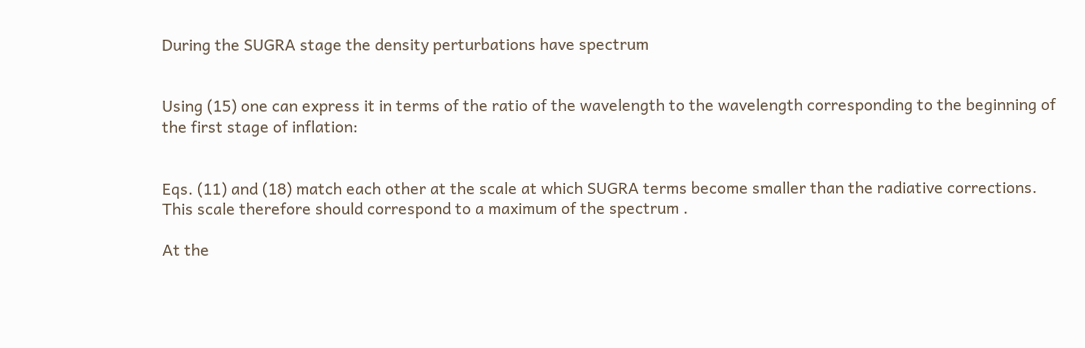During the SUGRA stage the density perturbations have spectrum


Using (15) one can express it in terms of the ratio of the wavelength to the wavelength corresponding to the beginning of the first stage of inflation:


Eqs. (11) and (18) match each other at the scale at which SUGRA terms become smaller than the radiative corrections. This scale therefore should correspond to a maximum of the spectrum .

At the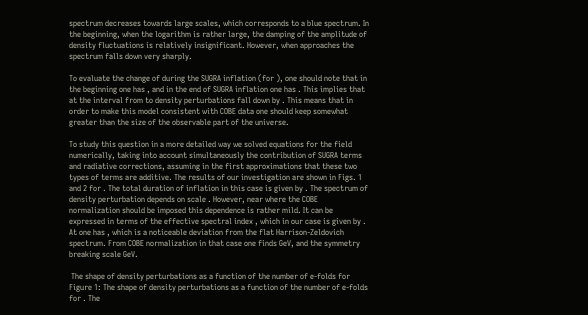spectrum decreases towards large scales, which corresponds to a blue spectrum. In the beginning, when the logarithm is rather large, the damping of the amplitude of density fluctuations is relatively insignificant. However, when approaches the spectrum falls down very sharply.

To evaluate the change of during the SUGRA inflation (for ), one should note that in the beginning one has , and in the end of SUGRA inflation one has . This implies that at the interval from to density perturbations fall down by . This means that in order to make this model consistent with COBE data one should keep somewhat greater than the size of the observable part of the universe.

To study this question in a more detailed way we solved equations for the field numerically, taking into account simultaneously the contribution of SUGRA terms and radiative corrections, assuming in the first approximations that these two types of terms are additive. The results of our investigation are shown in Figs. 1 and 2 for . The total duration of inflation in this case is given by . The spectrum of density perturbation depends on scale . However, near where the COBE normalization should be imposed this dependence is rather mild. It can be expressed in terms of the effective spectral index , which in our case is given by . At one has , which is a noticeable deviation from the flat Harrison-Zeldovich spectrum. From COBE normalization in that case one finds GeV, and the symmetry breaking scale GeV.

 The shape of density perturbations as a function of the number of e-folds for
Figure 1: The shape of density perturbations as a function of the number of e-folds for . The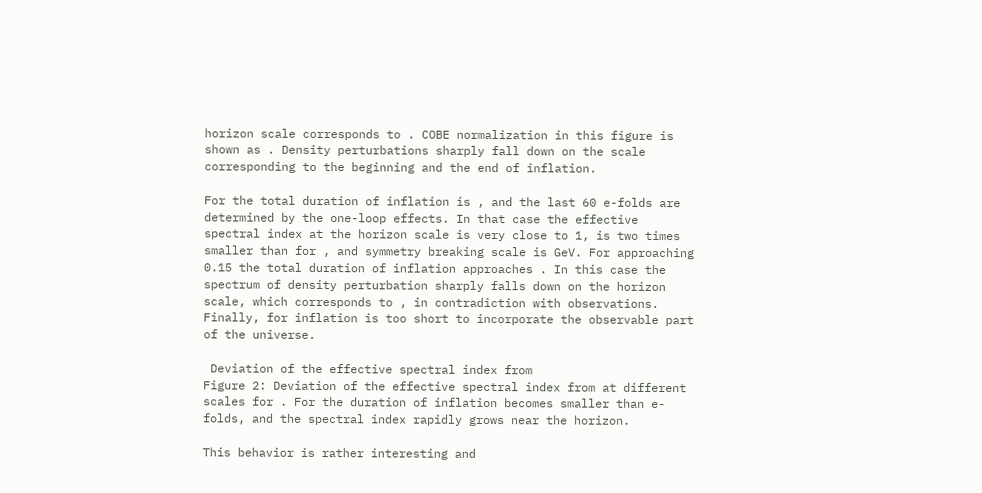horizon scale corresponds to . COBE normalization in this figure is shown as . Density perturbations sharply fall down on the scale corresponding to the beginning and the end of inflation.

For the total duration of inflation is , and the last 60 e-folds are determined by the one-loop effects. In that case the effective spectral index at the horizon scale is very close to 1, is two times smaller than for , and symmetry breaking scale is GeV. For approaching 0.15 the total duration of inflation approaches . In this case the spectrum of density perturbation sharply falls down on the horizon scale, which corresponds to , in contradiction with observations. Finally, for inflation is too short to incorporate the observable part of the universe.

 Deviation of the effective spectral index from
Figure 2: Deviation of the effective spectral index from at different scales for . For the duration of inflation becomes smaller than e-folds, and the spectral index rapidly grows near the horizon.

This behavior is rather interesting and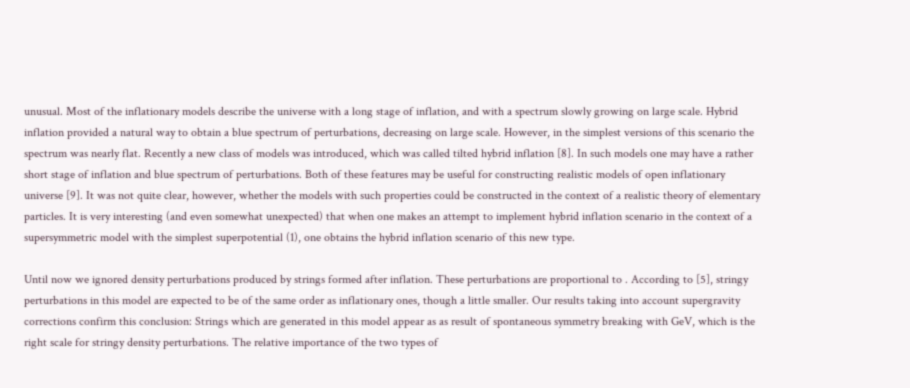unusual. Most of the inflationary models describe the universe with a long stage of inflation, and with a spectrum slowly growing on large scale. Hybrid inflation provided a natural way to obtain a blue spectrum of perturbations, decreasing on large scale. However, in the simplest versions of this scenario the spectrum was nearly flat. Recently a new class of models was introduced, which was called tilted hybrid inflation [8]. In such models one may have a rather short stage of inflation and blue spectrum of perturbations. Both of these features may be useful for constructing realistic models of open inflationary universe [9]. It was not quite clear, however, whether the models with such properties could be constructed in the context of a realistic theory of elementary particles. It is very interesting (and even somewhat unexpected) that when one makes an attempt to implement hybrid inflation scenario in the context of a supersymmetric model with the simplest superpotential (1), one obtains the hybrid inflation scenario of this new type.

Until now we ignored density perturbations produced by strings formed after inflation. These perturbations are proportional to . According to [5], stringy perturbations in this model are expected to be of the same order as inflationary ones, though a little smaller. Our results taking into account supergravity corrections confirm this conclusion: Strings which are generated in this model appear as as result of spontaneous symmetry breaking with GeV, which is the right scale for stringy density perturbations. The relative importance of the two types of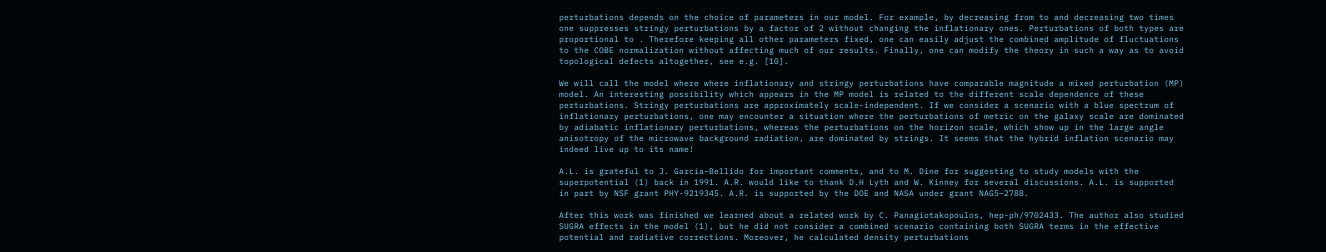perturbations depends on the choice of parameters in our model. For example, by decreasing from to and decreasing two times one suppresses stringy perturbations by a factor of 2 without changing the inflationary ones. Perturbations of both types are proportional to . Therefore keeping all other parameters fixed, one can easily adjust the combined amplitude of fluctuations to the COBE normalization without affecting much of our results. Finally, one can modify the theory in such a way as to avoid topological defects altogether, see e.g. [10].

We will call the model where where inflationary and stringy perturbations have comparable magnitude a mixed perturbation (MP) model. An interesting possibility which appears in the MP model is related to the different scale dependence of these perturbations. Stringy perturbations are approximately scale-independent. If we consider a scenario with a blue spectrum of inflationary perturbations, one may encounter a situation where the perturbations of metric on the galaxy scale are dominated by adiabatic inflationary perturbations, whereas the perturbations on the horizon scale, which show up in the large angle anisotropy of the microwave background radiation, are dominated by strings. It seems that the hybrid inflation scenario may indeed live up to its name!

A.L. is grateful to J. García–Bellido for important comments, and to M. Dine for suggesting to study models with the superpotential (1) back in 1991. A.R. would like to thank D.H Lyth and W. Kinney for several discussions. A.L. is supported in part by NSF grant PHY-9219345. A.R. is supported by the DOE and NASA under grant NAG5–2788.

After this work was finished we learned about a related work by C. Panagiotakopoulos, hep-ph/9702433. The author also studied SUGRA effects in the model (1), but he did not consider a combined scenario containing both SUGRA terms in the effective potential and radiative corrections. Moreover, he calculated density perturbations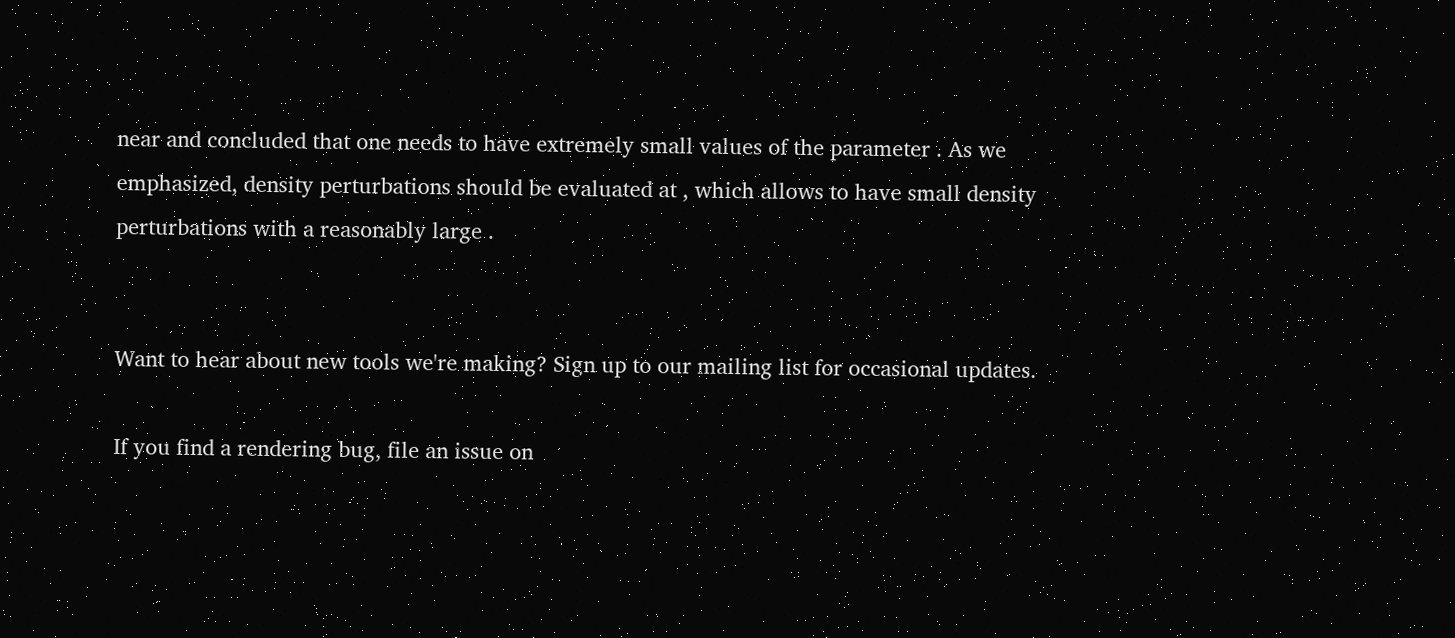near and concluded that one needs to have extremely small values of the parameter . As we emphasized, density perturbations should be evaluated at , which allows to have small density perturbations with a reasonably large .


Want to hear about new tools we're making? Sign up to our mailing list for occasional updates.

If you find a rendering bug, file an issue on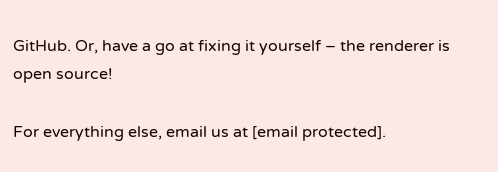GitHub. Or, have a go at fixing it yourself – the renderer is open source!

For everything else, email us at [email protected].